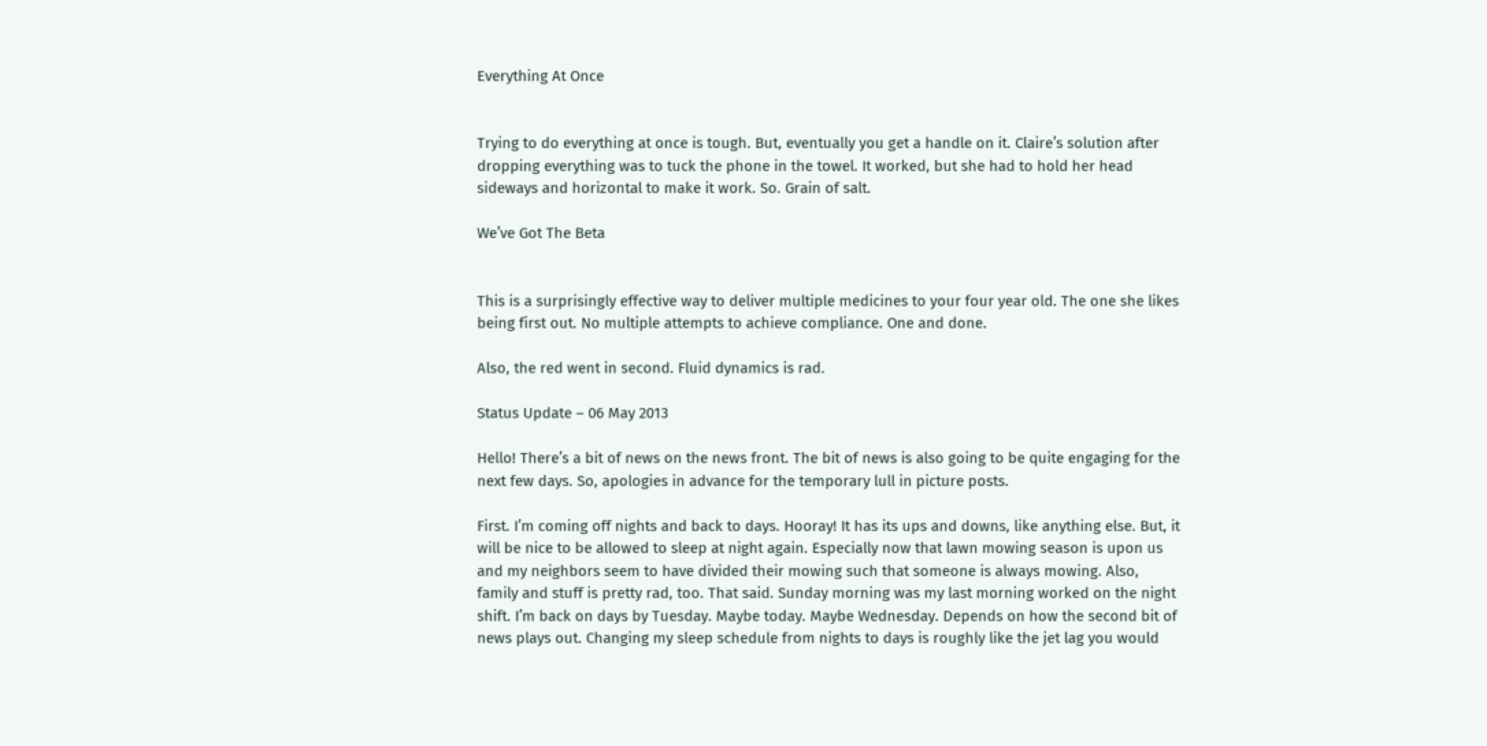Everything At Once


Trying to do everything at once is tough. But, eventually you get a handle on it. Claire’s solution after dropping everything was to tuck the phone in the towel. It worked, but she had to hold her head sideways and horizontal to make it work. So. Grain of salt.

We’ve Got The Beta


This is a surprisingly effective way to deliver multiple medicines to your four year old. The one she likes being first out. No multiple attempts to achieve compliance. One and done.

Also, the red went in second. Fluid dynamics is rad.

Status Update – 06 May 2013

Hello! There’s a bit of news on the news front. The bit of news is also going to be quite engaging for the next few days. So, apologies in advance for the temporary lull in picture posts.

First. I’m coming off nights and back to days. Hooray! It has its ups and downs, like anything else. But, it will be nice to be allowed to sleep at night again. Especially now that lawn mowing season is upon us and my neighbors seem to have divided their mowing such that someone is always mowing. Also, family and stuff is pretty rad, too. That said. Sunday morning was my last morning worked on the night shift. I’m back on days by Tuesday. Maybe today. Maybe Wednesday. Depends on how the second bit of news plays out. Changing my sleep schedule from nights to days is roughly like the jet lag you would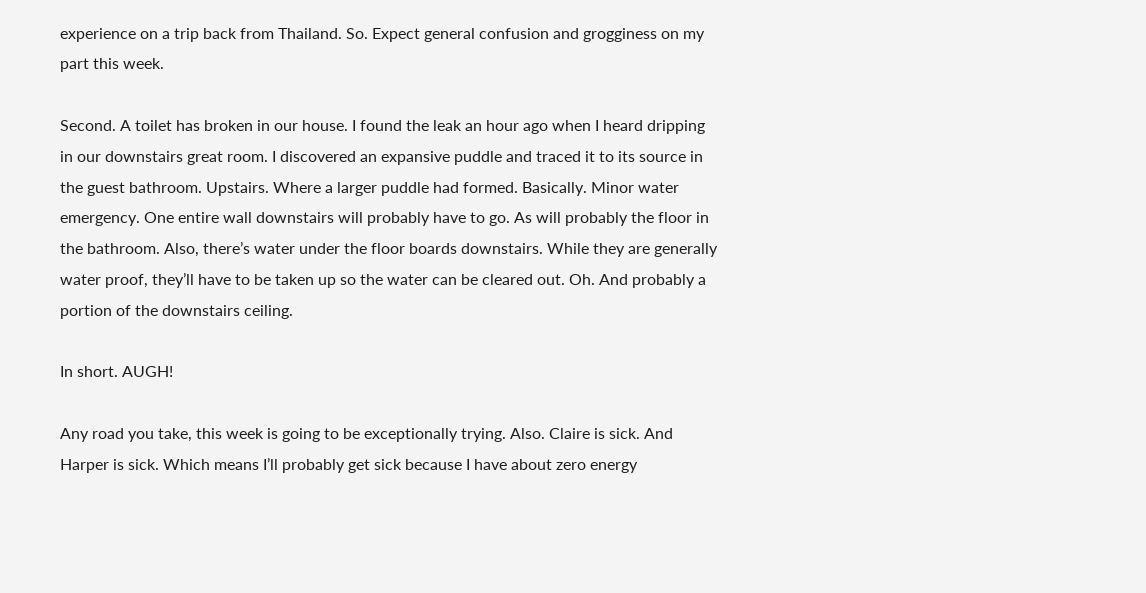experience on a trip back from Thailand. So. Expect general confusion and grogginess on my part this week.

Second. A toilet has broken in our house. I found the leak an hour ago when I heard dripping in our downstairs great room. I discovered an expansive puddle and traced it to its source in the guest bathroom. Upstairs. Where a larger puddle had formed. Basically. Minor water emergency. One entire wall downstairs will probably have to go. As will probably the floor in the bathroom. Also, there’s water under the floor boards downstairs. While they are generally water proof, they’ll have to be taken up so the water can be cleared out. Oh. And probably a portion of the downstairs ceiling.

In short. AUGH!

Any road you take, this week is going to be exceptionally trying. Also. Claire is sick. And Harper is sick. Which means I’ll probably get sick because I have about zero energy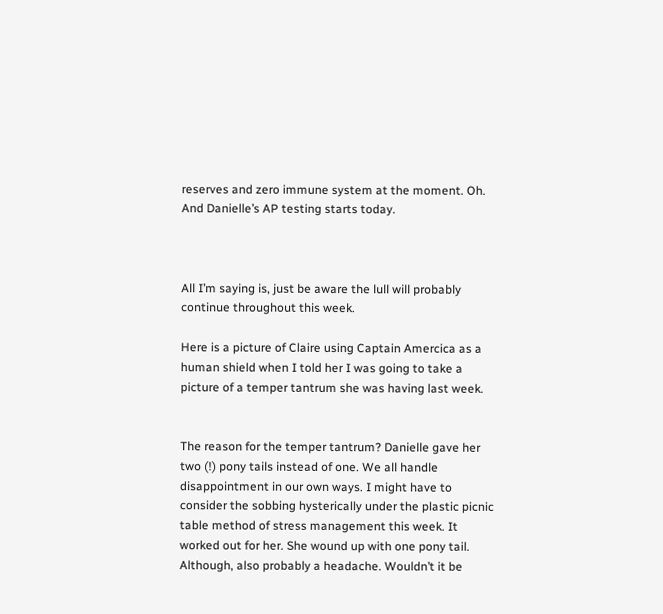reserves and zero immune system at the moment. Oh. And Danielle’s AP testing starts today.



All I’m saying is, just be aware the lull will probably continue throughout this week.

Here is a picture of Claire using Captain Amercica as a human shield when I told her I was going to take a picture of a temper tantrum she was having last week.


The reason for the temper tantrum? Danielle gave her two (!) pony tails instead of one. We all handle disappointment in our own ways. I might have to consider the sobbing hysterically under the plastic picnic table method of stress management this week. It worked out for her. She wound up with one pony tail. Although, also probably a headache. Wouldn’t it be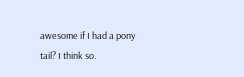awesome if I had a pony tail? I think so.